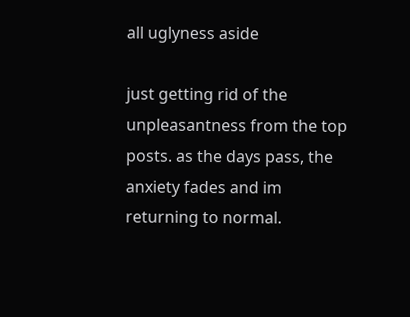all uglyness aside

just getting rid of the unpleasantness from the top posts. as the days pass, the anxiety fades and im returning to normal.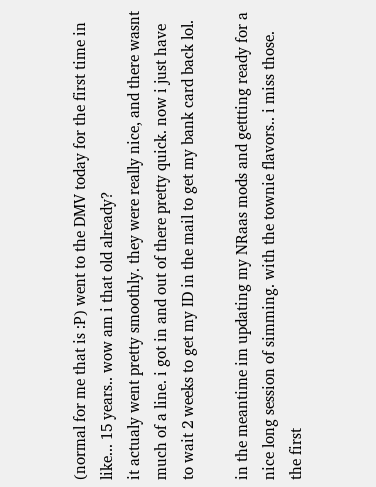(normal for me that is :P) went to the DMV today for the first time in like... 15 years.. wow am i that old already?
it actualy went pretty smoothly. they were really nice, and there wasnt much of a line. i got in and out of there pretty quick. now i just have to wait 2 weeks to get my ID in the mail to get my bank card back lol.

in the meantime im updating my NRaas mods and gettting ready for a nice long session of simming. with the townie flavors.. i miss those. the first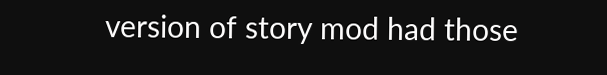version of story mod had those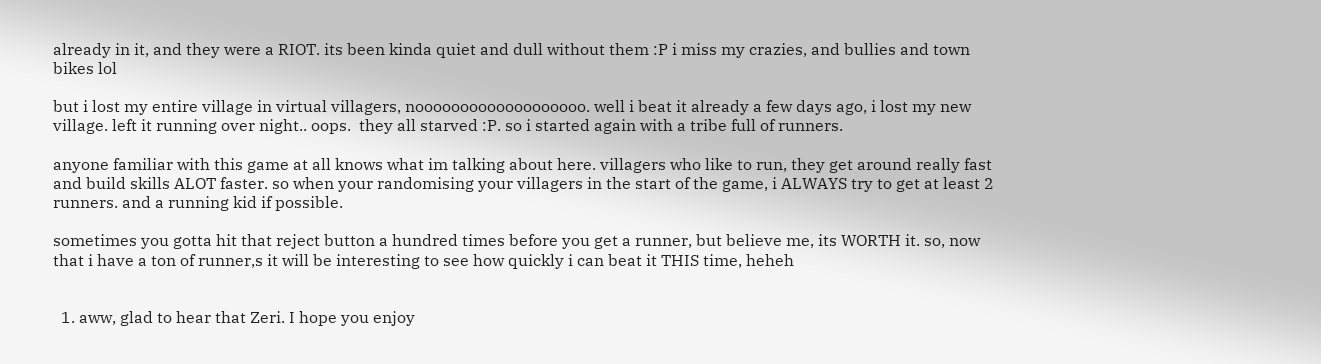already in it, and they were a RIOT. its been kinda quiet and dull without them :P i miss my crazies, and bullies and town bikes lol

but i lost my entire village in virtual villagers, nooooooooooooooooooo. well i beat it already a few days ago, i lost my new village. left it running over night.. oops.  they all starved :P. so i started again with a tribe full of runners.

anyone familiar with this game at all knows what im talking about here. villagers who like to run, they get around really fast and build skills ALOT faster. so when your randomising your villagers in the start of the game, i ALWAYS try to get at least 2 runners. and a running kid if possible.

sometimes you gotta hit that reject button a hundred times before you get a runner, but believe me, its WORTH it. so, now that i have a ton of runner,s it will be interesting to see how quickly i can beat it THIS time, heheh


  1. aww, glad to hear that Zeri. I hope you enjoy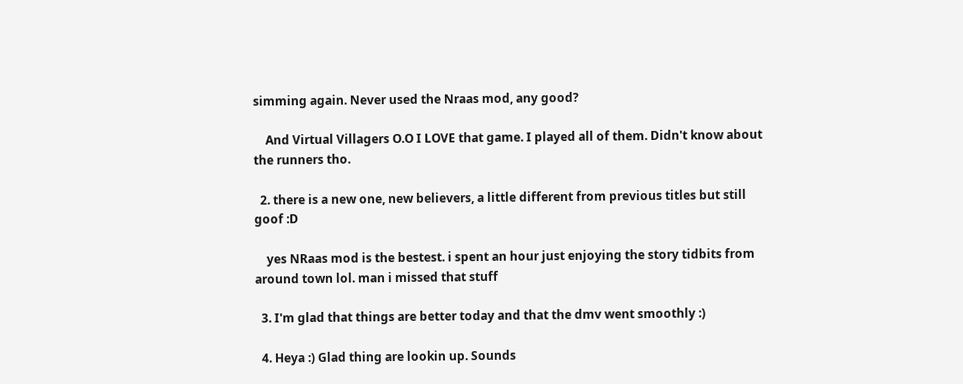simming again. Never used the Nraas mod, any good?

    And Virtual Villagers O.O I LOVE that game. I played all of them. Didn't know about the runners tho.

  2. there is a new one, new believers, a little different from previous titles but still goof :D

    yes NRaas mod is the bestest. i spent an hour just enjoying the story tidbits from around town lol. man i missed that stuff

  3. I'm glad that things are better today and that the dmv went smoothly :)

  4. Heya :) Glad thing are lookin up. Sounds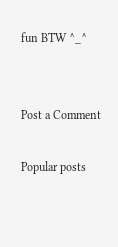fun BTW ^_^


Post a Comment

Popular posts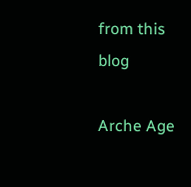from this blog

Arche Age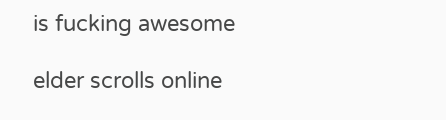is fucking awesome

elder scrolls online